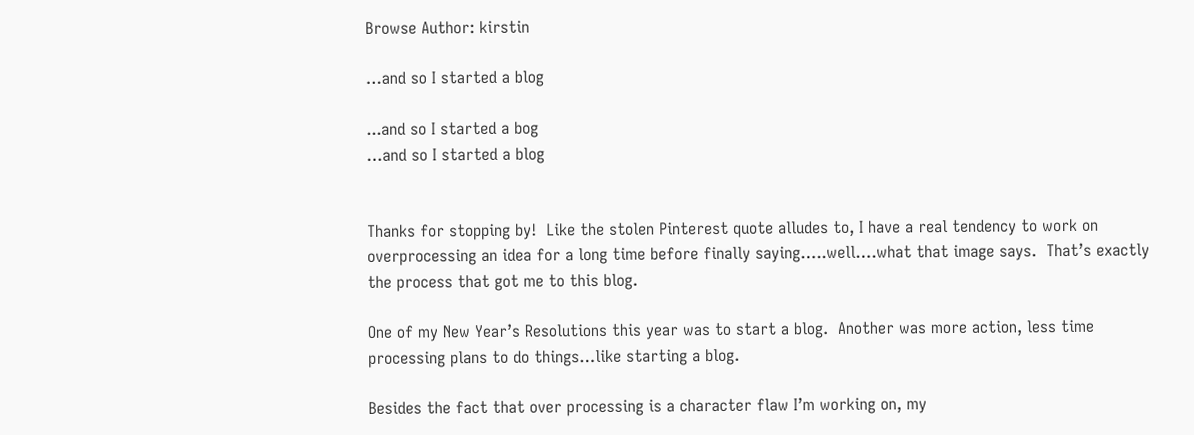Browse Author: kirstin

…and so I started a blog

...and so I started a bog
…and so I started a blog


Thanks for stopping by!  Like the stolen Pinterest quote alludes to, I have a real tendency to work on overprocessing an idea for a long time before finally saying…..well….what that image says.  That’s exactly the process that got me to this blog.

One of my New Year’s Resolutions this year was to start a blog.  Another was more action, less time processing plans to do things…like starting a blog.

Besides the fact that over processing is a character flaw I’m working on, my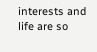interests and life are so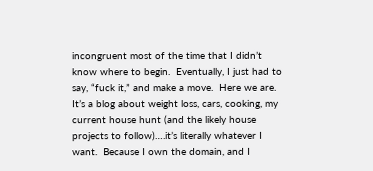incongruent most of the time that I didn’t know where to begin.  Eventually, I just had to say, “fuck it,” and make a move.  Here we are.  It’s a blog about weight loss, cars, cooking, my current house hunt (and the likely house projects to follow)….it’s literally whatever I want.  Because I own the domain, and I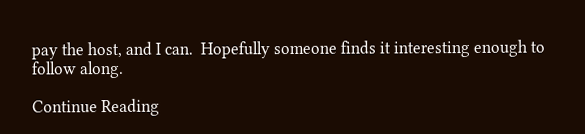pay the host, and I can.  Hopefully someone finds it interesting enough to follow along.

Continue Reading